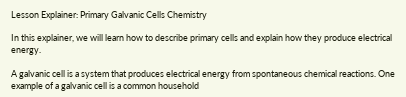Lesson Explainer: Primary Galvanic Cells Chemistry

In this explainer, we will learn how to describe primary cells and explain how they produce electrical energy.

A galvanic cell is a system that produces electrical energy from spontaneous chemical reactions. One example of a galvanic cell is a common household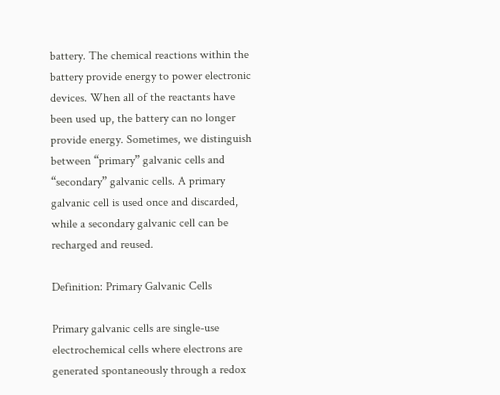battery. The chemical reactions within the battery provide energy to power electronic devices. When all of the reactants have been used up, the battery can no longer provide energy. Sometimes, we distinguish between “primary” galvanic cells and “secondary” galvanic cells. A primary galvanic cell is used once and discarded, while a secondary galvanic cell can be recharged and reused.

Definition: Primary Galvanic Cells

Primary galvanic cells are single-use electrochemical cells where electrons are generated spontaneously through a redox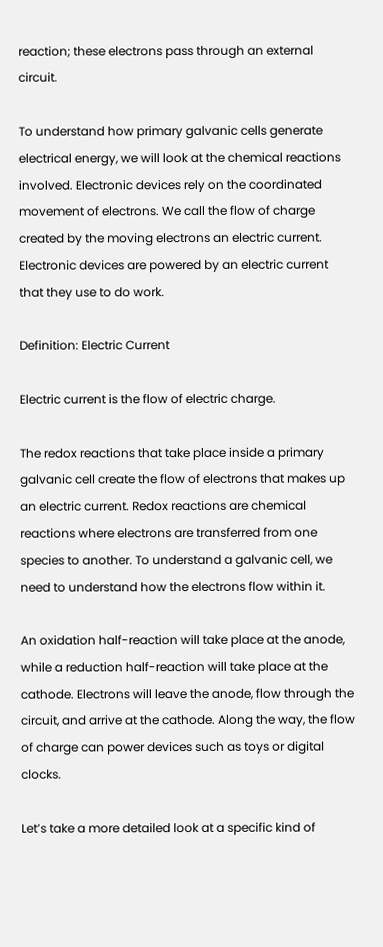reaction; these electrons pass through an external circuit.

To understand how primary galvanic cells generate electrical energy, we will look at the chemical reactions involved. Electronic devices rely on the coordinated movement of electrons. We call the flow of charge created by the moving electrons an electric current. Electronic devices are powered by an electric current that they use to do work.

Definition: Electric Current

Electric current is the flow of electric charge.

The redox reactions that take place inside a primary galvanic cell create the flow of electrons that makes up an electric current. Redox reactions are chemical reactions where electrons are transferred from one species to another. To understand a galvanic cell, we need to understand how the electrons flow within it.

An oxidation half-reaction will take place at the anode, while a reduction half-reaction will take place at the cathode. Electrons will leave the anode, flow through the circuit, and arrive at the cathode. Along the way, the flow of charge can power devices such as toys or digital clocks.

Let’s take a more detailed look at a specific kind of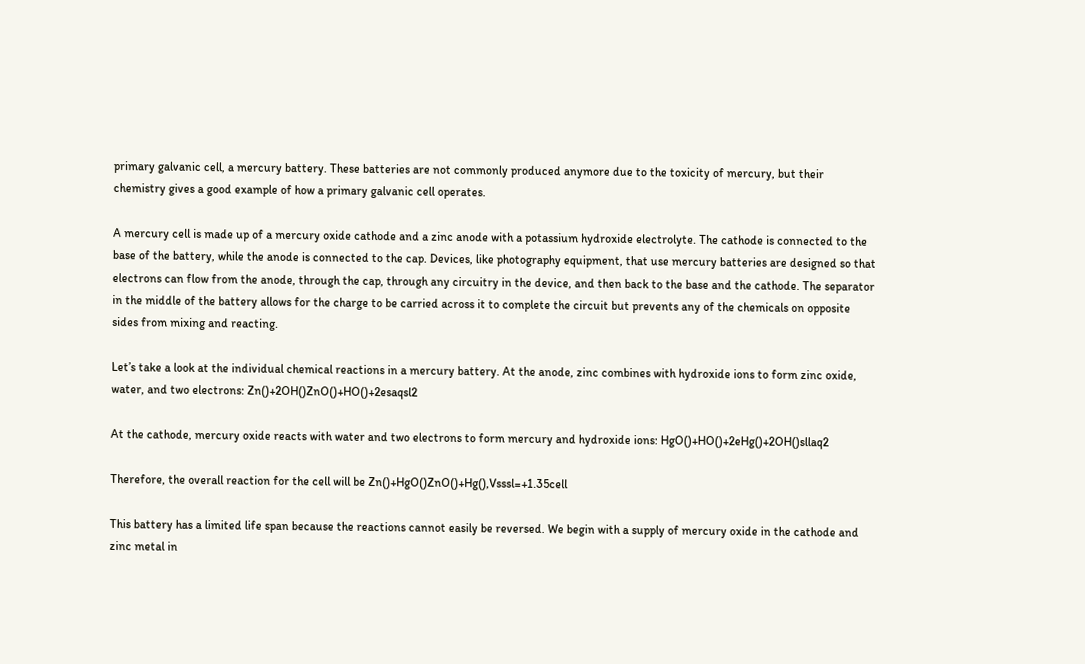primary galvanic cell, a mercury battery. These batteries are not commonly produced anymore due to the toxicity of mercury, but their chemistry gives a good example of how a primary galvanic cell operates.

A mercury cell is made up of a mercury oxide cathode and a zinc anode with a potassium hydroxide electrolyte. The cathode is connected to the base of the battery, while the anode is connected to the cap. Devices, like photography equipment, that use mercury batteries are designed so that electrons can flow from the anode, through the cap, through any circuitry in the device, and then back to the base and the cathode. The separator in the middle of the battery allows for the charge to be carried across it to complete the circuit but prevents any of the chemicals on opposite sides from mixing and reacting.

Let’s take a look at the individual chemical reactions in a mercury battery. At the anode, zinc combines with hydroxide ions to form zinc oxide, water, and two electrons: Zn()+2OH()ZnO()+HO()+2esaqsl2

At the cathode, mercury oxide reacts with water and two electrons to form mercury and hydroxide ions: HgO()+HO()+2eHg()+2OH()sllaq2

Therefore, the overall reaction for the cell will be Zn()+HgO()ZnO()+Hg(),Vsssl=+1.35cell

This battery has a limited life span because the reactions cannot easily be reversed. We begin with a supply of mercury oxide in the cathode and zinc metal in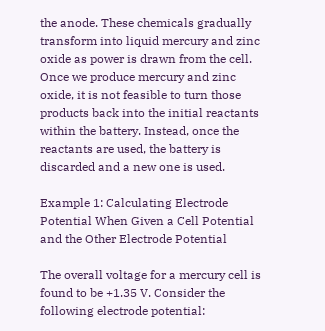the anode. These chemicals gradually transform into liquid mercury and zinc oxide as power is drawn from the cell. Once we produce mercury and zinc oxide, it is not feasible to turn those products back into the initial reactants within the battery. Instead, once the reactants are used, the battery is discarded and a new one is used.

Example 1: Calculating Electrode Potential When Given a Cell Potential and the Other Electrode Potential

The overall voltage for a mercury cell is found to be +1.35 V. Consider the following electrode potential: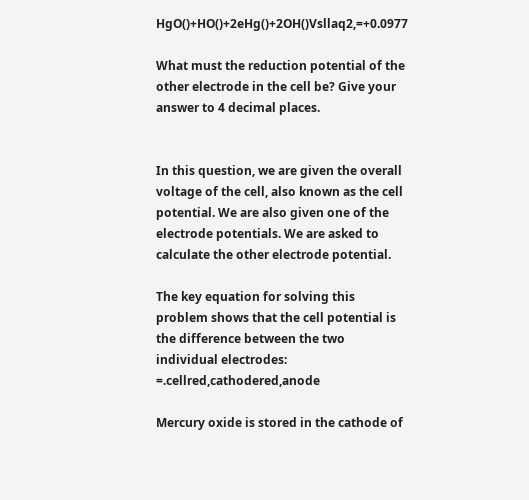HgO()+HO()+2eHg()+2OH()Vsllaq2,=+0.0977

What must the reduction potential of the other electrode in the cell be? Give your answer to 4 decimal places.


In this question, we are given the overall voltage of the cell, also known as the cell potential. We are also given one of the electrode potentials. We are asked to calculate the other electrode potential.

The key equation for solving this problem shows that the cell potential is the difference between the two individual electrodes: =.cellred,cathodered,anode

Mercury oxide is stored in the cathode of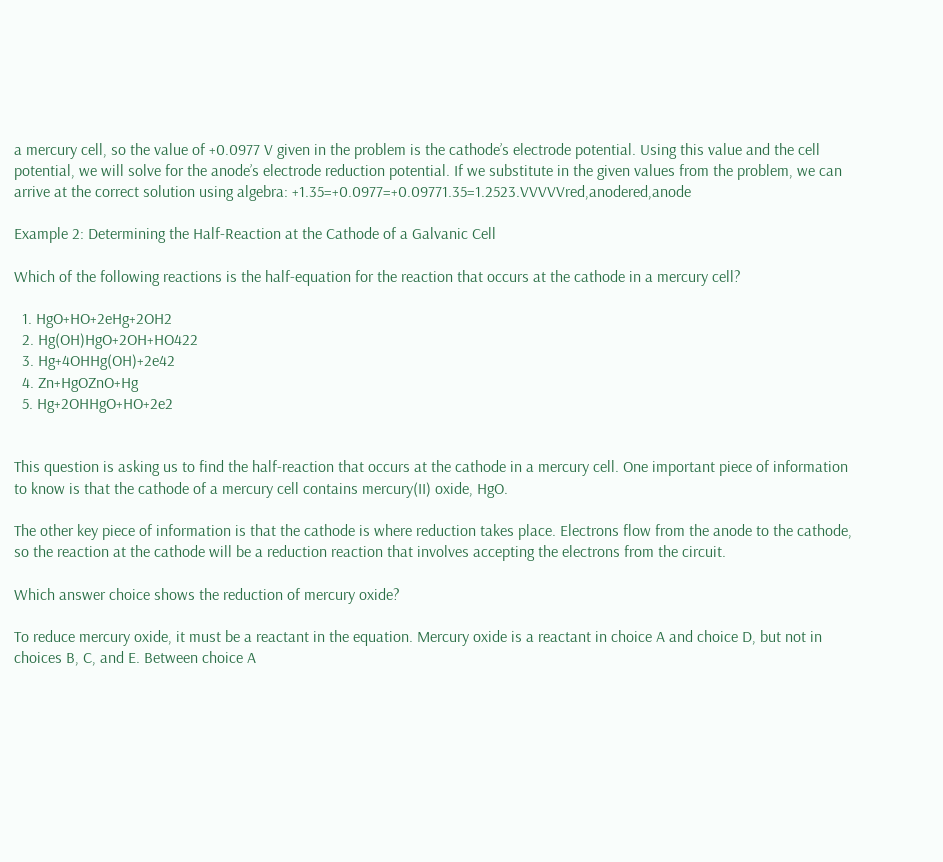a mercury cell, so the value of +0.0977 V given in the problem is the cathode’s electrode potential. Using this value and the cell potential, we will solve for the anode’s electrode reduction potential. If we substitute in the given values from the problem, we can arrive at the correct solution using algebra: +1.35=+0.0977=+0.09771.35=1.2523.VVVVVred,anodered,anode

Example 2: Determining the Half-Reaction at the Cathode of a Galvanic Cell

Which of the following reactions is the half-equation for the reaction that occurs at the cathode in a mercury cell?

  1. HgO+HO+2eHg+2OH2
  2. Hg(OH)HgO+2OH+HO422
  3. Hg+4OHHg(OH)+2e42
  4. Zn+HgOZnO+Hg
  5. Hg+2OHHgO+HO+2e2


This question is asking us to find the half-reaction that occurs at the cathode in a mercury cell. One important piece of information to know is that the cathode of a mercury cell contains mercury(II) oxide, HgO.

The other key piece of information is that the cathode is where reduction takes place. Electrons flow from the anode to the cathode, so the reaction at the cathode will be a reduction reaction that involves accepting the electrons from the circuit.

Which answer choice shows the reduction of mercury oxide?

To reduce mercury oxide, it must be a reactant in the equation. Mercury oxide is a reactant in choice A and choice D, but not in choices B, C, and E. Between choice A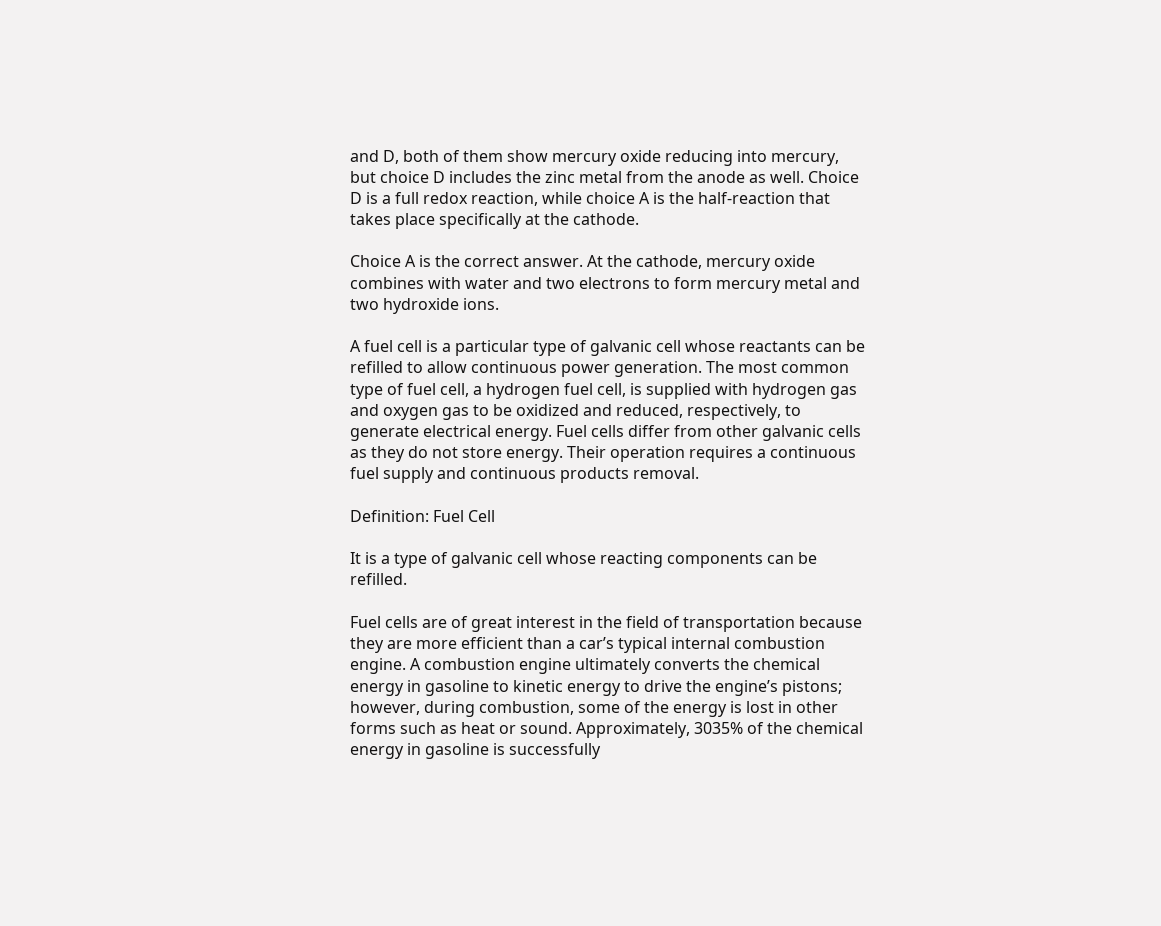and D, both of them show mercury oxide reducing into mercury, but choice D includes the zinc metal from the anode as well. Choice D is a full redox reaction, while choice A is the half-reaction that takes place specifically at the cathode.

Choice A is the correct answer. At the cathode, mercury oxide combines with water and two electrons to form mercury metal and two hydroxide ions.

A fuel cell is a particular type of galvanic cell whose reactants can be refilled to allow continuous power generation. The most common type of fuel cell, a hydrogen fuel cell, is supplied with hydrogen gas and oxygen gas to be oxidized and reduced, respectively, to generate electrical energy. Fuel cells differ from other galvanic cells as they do not store energy. Their operation requires a continuous fuel supply and continuous products removal.

Definition: Fuel Cell

It is a type of galvanic cell whose reacting components can be refilled.

Fuel cells are of great interest in the field of transportation because they are more efficient than a car’s typical internal combustion engine. A combustion engine ultimately converts the chemical energy in gasoline to kinetic energy to drive the engine’s pistons; however, during combustion, some of the energy is lost in other forms such as heat or sound. Approximately, 3035% of the chemical energy in gasoline is successfully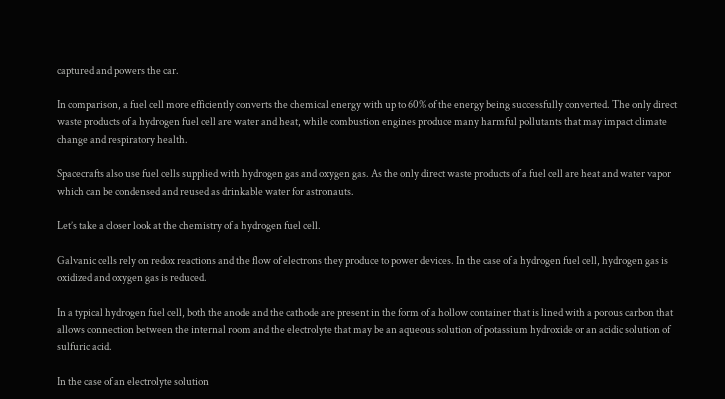captured and powers the car.

In comparison, a fuel cell more efficiently converts the chemical energy with up to 60% of the energy being successfully converted. The only direct waste products of a hydrogen fuel cell are water and heat, while combustion engines produce many harmful pollutants that may impact climate change and respiratory health.

Spacecrafts also use fuel cells supplied with hydrogen gas and oxygen gas. As the only direct waste products of a fuel cell are heat and water vapor which can be condensed and reused as drinkable water for astronauts.

Let’s take a closer look at the chemistry of a hydrogen fuel cell.

Galvanic cells rely on redox reactions and the flow of electrons they produce to power devices. In the case of a hydrogen fuel cell, hydrogen gas is oxidized and oxygen gas is reduced.

In a typical hydrogen fuel cell, both the anode and the cathode are present in the form of a hollow container that is lined with a porous carbon that allows connection between the internal room and the electrolyte that may be an aqueous solution of potassium hydroxide or an acidic solution of sulfuric acid.

In the case of an electrolyte solution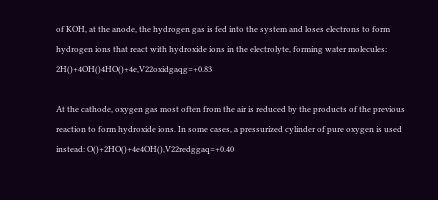of KOH, at the anode, the hydrogen gas is fed into the system and loses electrons to form hydrogen ions that react with hydroxide ions in the electrolyte, forming water molecules: 2H()+4OH()4HO()+4e,V22oxidgaqg=+0.83

At the cathode, oxygen gas most often from the air is reduced by the products of the previous reaction to form hydroxide ions. In some cases, a pressurized cylinder of pure oxygen is used instead: O()+2HO()+4e4OH(),V22redggaq=+0.40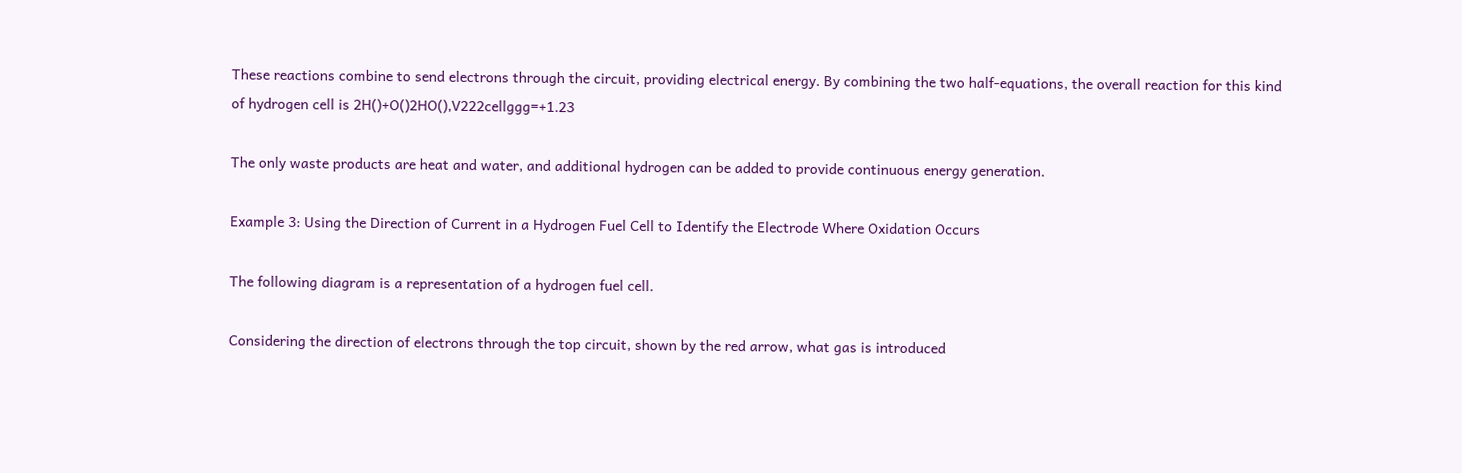These reactions combine to send electrons through the circuit, providing electrical energy. By combining the two half-equations, the overall reaction for this kind of hydrogen cell is 2H()+O()2HO(),V222cellggg=+1.23

The only waste products are heat and water, and additional hydrogen can be added to provide continuous energy generation.

Example 3: Using the Direction of Current in a Hydrogen Fuel Cell to Identify the Electrode Where Oxidation Occurs

The following diagram is a representation of a hydrogen fuel cell.

Considering the direction of electrons through the top circuit, shown by the red arrow, what gas is introduced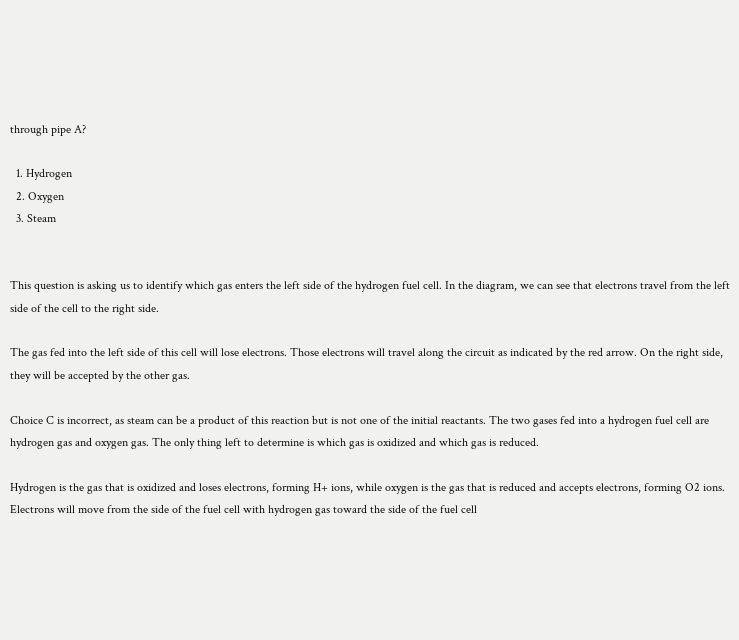through pipe A?

  1. Hydrogen
  2. Oxygen
  3. Steam


This question is asking us to identify which gas enters the left side of the hydrogen fuel cell. In the diagram, we can see that electrons travel from the left side of the cell to the right side.

The gas fed into the left side of this cell will lose electrons. Those electrons will travel along the circuit as indicated by the red arrow. On the right side, they will be accepted by the other gas.

Choice C is incorrect, as steam can be a product of this reaction but is not one of the initial reactants. The two gases fed into a hydrogen fuel cell are hydrogen gas and oxygen gas. The only thing left to determine is which gas is oxidized and which gas is reduced.

Hydrogen is the gas that is oxidized and loses electrons, forming H+ ions, while oxygen is the gas that is reduced and accepts electrons, forming O2 ions. Electrons will move from the side of the fuel cell with hydrogen gas toward the side of the fuel cell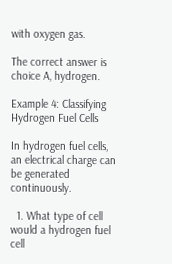with oxygen gas.

The correct answer is choice A, hydrogen.

Example 4: Classifying Hydrogen Fuel Cells

In hydrogen fuel cells, an electrical charge can be generated continuously.

  1. What type of cell would a hydrogen fuel cell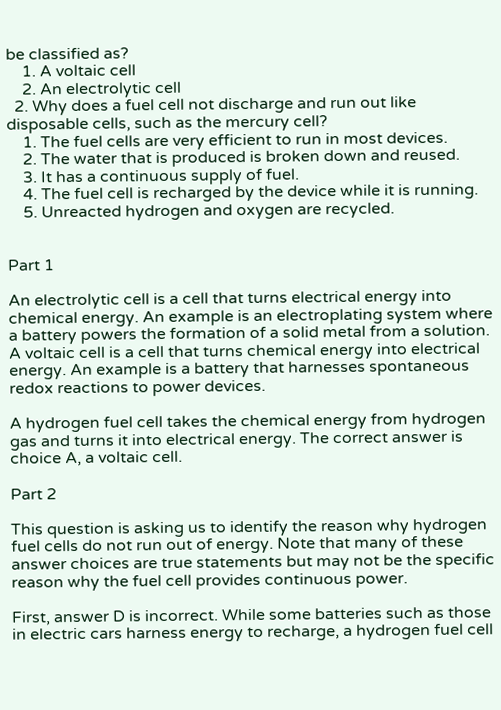be classified as?
    1. A voltaic cell
    2. An electrolytic cell
  2. Why does a fuel cell not discharge and run out like disposable cells, such as the mercury cell?
    1. The fuel cells are very efficient to run in most devices.
    2. The water that is produced is broken down and reused.
    3. It has a continuous supply of fuel.
    4. The fuel cell is recharged by the device while it is running.
    5. Unreacted hydrogen and oxygen are recycled.


Part 1

An electrolytic cell is a cell that turns electrical energy into chemical energy. An example is an electroplating system where a battery powers the formation of a solid metal from a solution. A voltaic cell is a cell that turns chemical energy into electrical energy. An example is a battery that harnesses spontaneous redox reactions to power devices.

A hydrogen fuel cell takes the chemical energy from hydrogen gas and turns it into electrical energy. The correct answer is choice A, a voltaic cell.

Part 2

This question is asking us to identify the reason why hydrogen fuel cells do not run out of energy. Note that many of these answer choices are true statements but may not be the specific reason why the fuel cell provides continuous power.

First, answer D is incorrect. While some batteries such as those in electric cars harness energy to recharge, a hydrogen fuel cell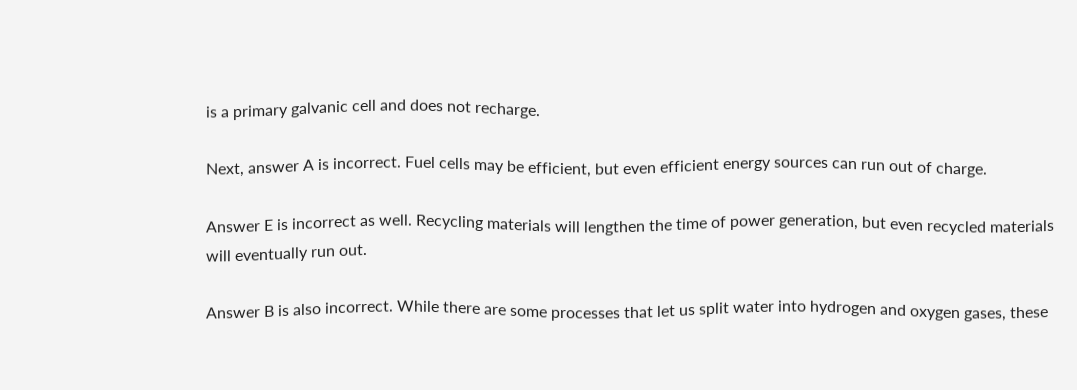is a primary galvanic cell and does not recharge.

Next, answer A is incorrect. Fuel cells may be efficient, but even efficient energy sources can run out of charge.

Answer E is incorrect as well. Recycling materials will lengthen the time of power generation, but even recycled materials will eventually run out.

Answer B is also incorrect. While there are some processes that let us split water into hydrogen and oxygen gases, these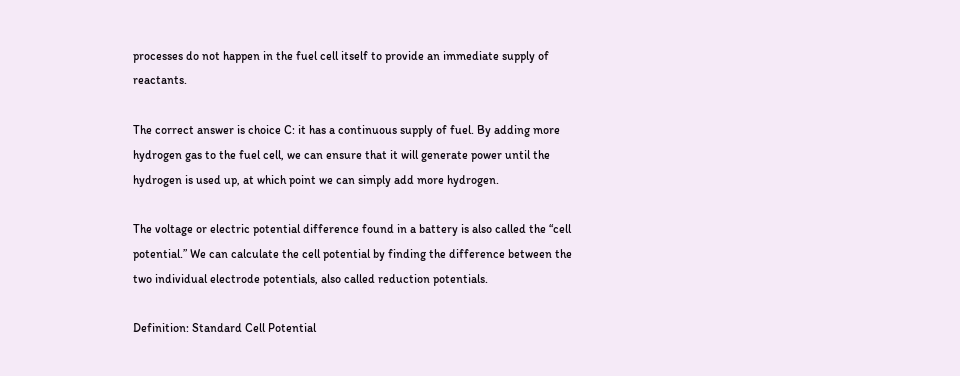processes do not happen in the fuel cell itself to provide an immediate supply of reactants.

The correct answer is choice C: it has a continuous supply of fuel. By adding more hydrogen gas to the fuel cell, we can ensure that it will generate power until the hydrogen is used up, at which point we can simply add more hydrogen.

The voltage or electric potential difference found in a battery is also called the “cell potential.” We can calculate the cell potential by finding the difference between the two individual electrode potentials, also called reduction potentials.

Definition: Standard Cell Potential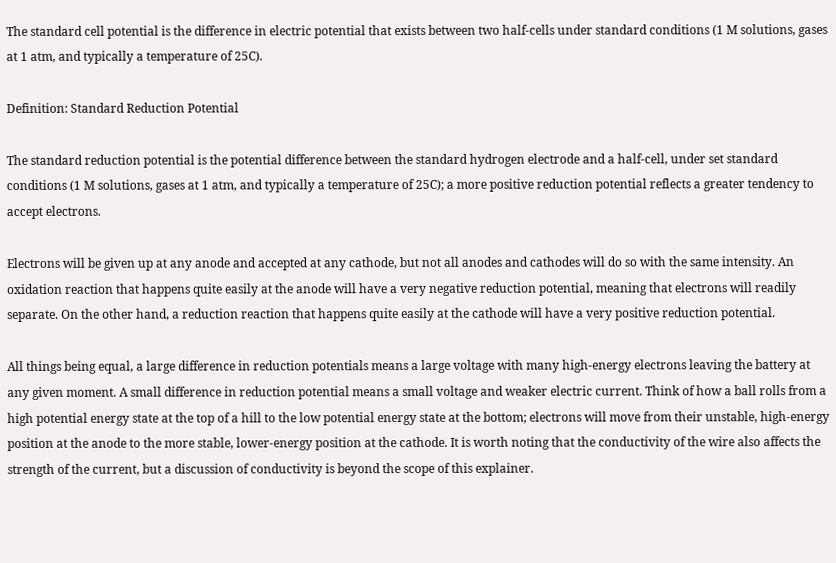The standard cell potential is the difference in electric potential that exists between two half-cells under standard conditions (1 M solutions, gases at 1 atm, and typically a temperature of 25C).

Definition: Standard Reduction Potential

The standard reduction potential is the potential difference between the standard hydrogen electrode and a half-cell, under set standard conditions (1 M solutions, gases at 1 atm, and typically a temperature of 25C); a more positive reduction potential reflects a greater tendency to accept electrons.

Electrons will be given up at any anode and accepted at any cathode, but not all anodes and cathodes will do so with the same intensity. An oxidation reaction that happens quite easily at the anode will have a very negative reduction potential, meaning that electrons will readily separate. On the other hand, a reduction reaction that happens quite easily at the cathode will have a very positive reduction potential.

All things being equal, a large difference in reduction potentials means a large voltage with many high-energy electrons leaving the battery at any given moment. A small difference in reduction potential means a small voltage and weaker electric current. Think of how a ball rolls from a high potential energy state at the top of a hill to the low potential energy state at the bottom; electrons will move from their unstable, high-energy position at the anode to the more stable, lower-energy position at the cathode. It is worth noting that the conductivity of the wire also affects the strength of the current, but a discussion of conductivity is beyond the scope of this explainer.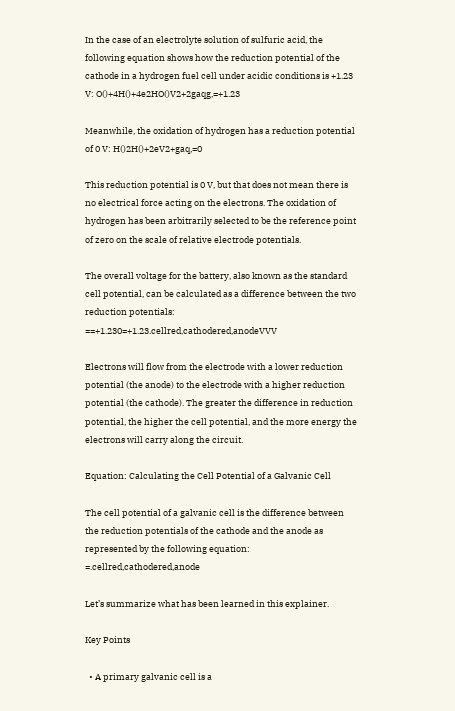In the case of an electrolyte solution of sulfuric acid, the following equation shows how the reduction potential of the cathode in a hydrogen fuel cell under acidic conditions is +1.23 V: O()+4H()+4e2HO()V2+2gaqg,=+1.23

Meanwhile, the oxidation of hydrogen has a reduction potential of 0 V: H()2H()+2eV2+gaq,=0

This reduction potential is 0 V, but that does not mean there is no electrical force acting on the electrons. The oxidation of hydrogen has been arbitrarily selected to be the reference point of zero on the scale of relative electrode potentials.

The overall voltage for the battery, also known as the standard cell potential, can be calculated as a difference between the two reduction potentials: ==+1.230=+1.23.cellred,cathodered,anodeVVV

Electrons will flow from the electrode with a lower reduction potential (the anode) to the electrode with a higher reduction potential (the cathode). The greater the difference in reduction potential, the higher the cell potential, and the more energy the electrons will carry along the circuit.

Equation: Calculating the Cell Potential of a Galvanic Cell

The cell potential of a galvanic cell is the difference between the reduction potentials of the cathode and the anode as represented by the following equation: =.cellred,cathodered,anode

Let’s summarize what has been learned in this explainer.

Key Points

  • A primary galvanic cell is a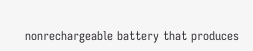nonrechargeable battery that produces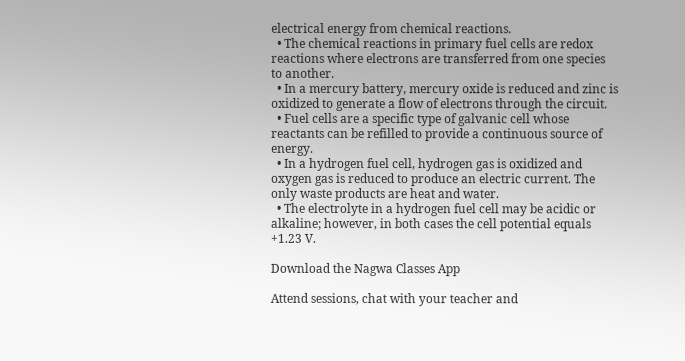electrical energy from chemical reactions.
  • The chemical reactions in primary fuel cells are redox reactions where electrons are transferred from one species to another.
  • In a mercury battery, mercury oxide is reduced and zinc is oxidized to generate a flow of electrons through the circuit.
  • Fuel cells are a specific type of galvanic cell whose reactants can be refilled to provide a continuous source of energy.
  • In a hydrogen fuel cell, hydrogen gas is oxidized and oxygen gas is reduced to produce an electric current. The only waste products are heat and water.
  • The electrolyte in a hydrogen fuel cell may be acidic or alkaline; however, in both cases the cell potential equals +1.23 V.

Download the Nagwa Classes App

Attend sessions, chat with your teacher and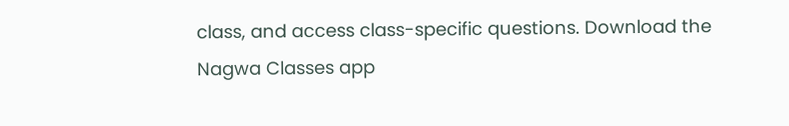class, and access class-specific questions. Download the Nagwa Classes app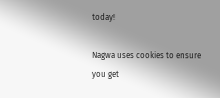today!

Nagwa uses cookies to ensure you get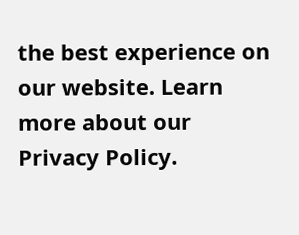the best experience on our website. Learn more about our Privacy Policy.